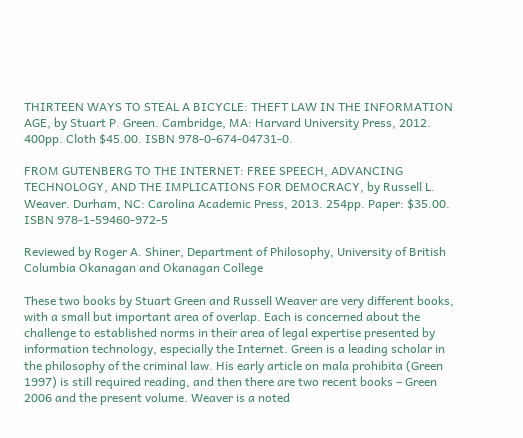THIRTEEN WAYS TO STEAL A BICYCLE: THEFT LAW IN THE INFORMATION AGE, by Stuart P. Green. Cambridge, MA: Harvard University Press, 2012. 400pp. Cloth $45.00. ISBN 978-0-674-04731-0.

FROM GUTENBERG TO THE INTERNET: FREE SPEECH, ADVANCING TECHNOLOGY, AND THE IMPLICATIONS FOR DEMOCRACY, by Russell L. Weaver. Durham, NC: Carolina Academic Press, 2013. 254pp. Paper: $35.00. ISBN 978-1-59460-972-5

Reviewed by Roger A. Shiner, Department of Philosophy, University of British Columbia Okanagan and Okanagan College

These two books by Stuart Green and Russell Weaver are very different books, with a small but important area of overlap. Each is concerned about the challenge to established norms in their area of legal expertise presented by information technology, especially the Internet. Green is a leading scholar in the philosophy of the criminal law. His early article on mala prohibita (Green 1997) is still required reading, and then there are two recent books – Green 2006 and the present volume. Weaver is a noted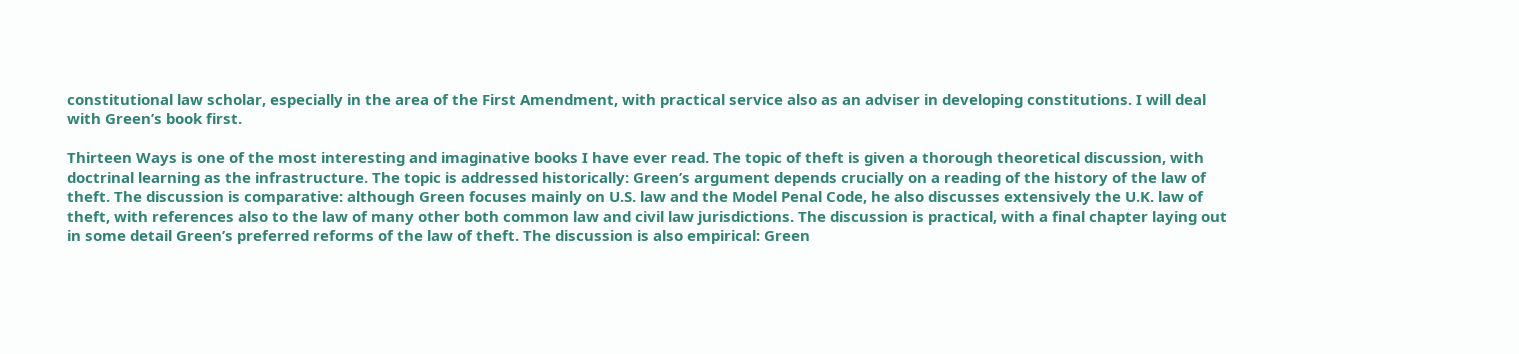constitutional law scholar, especially in the area of the First Amendment, with practical service also as an adviser in developing constitutions. I will deal with Green’s book first.

Thirteen Ways is one of the most interesting and imaginative books I have ever read. The topic of theft is given a thorough theoretical discussion, with doctrinal learning as the infrastructure. The topic is addressed historically: Green’s argument depends crucially on a reading of the history of the law of theft. The discussion is comparative: although Green focuses mainly on U.S. law and the Model Penal Code, he also discusses extensively the U.K. law of theft, with references also to the law of many other both common law and civil law jurisdictions. The discussion is practical, with a final chapter laying out in some detail Green’s preferred reforms of the law of theft. The discussion is also empirical: Green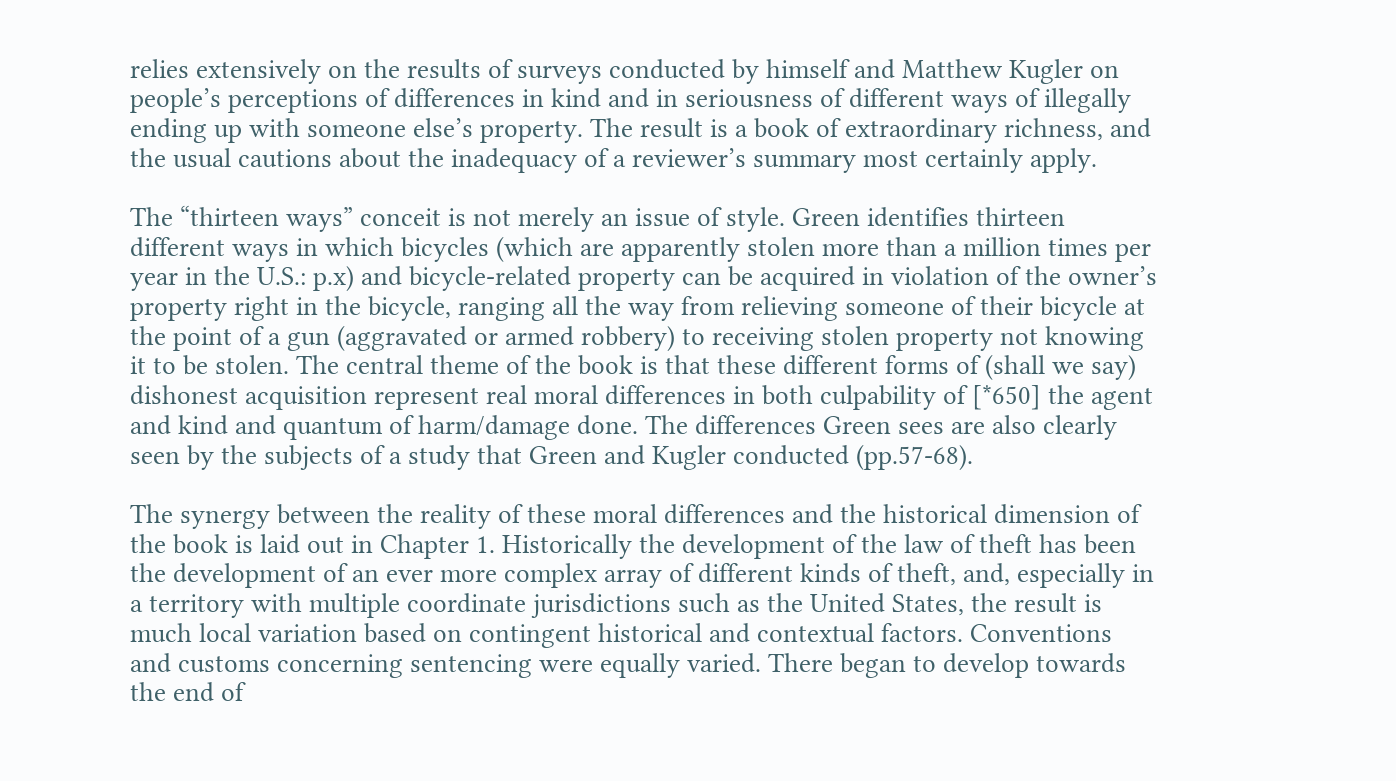relies extensively on the results of surveys conducted by himself and Matthew Kugler on people’s perceptions of differences in kind and in seriousness of different ways of illegally ending up with someone else’s property. The result is a book of extraordinary richness, and the usual cautions about the inadequacy of a reviewer’s summary most certainly apply.

The “thirteen ways” conceit is not merely an issue of style. Green identifies thirteen different ways in which bicycles (which are apparently stolen more than a million times per year in the U.S.: p.x) and bicycle-related property can be acquired in violation of the owner’s property right in the bicycle, ranging all the way from relieving someone of their bicycle at the point of a gun (aggravated or armed robbery) to receiving stolen property not knowing it to be stolen. The central theme of the book is that these different forms of (shall we say) dishonest acquisition represent real moral differences in both culpability of [*650] the agent and kind and quantum of harm/damage done. The differences Green sees are also clearly seen by the subjects of a study that Green and Kugler conducted (pp.57-68).

The synergy between the reality of these moral differences and the historical dimension of the book is laid out in Chapter 1. Historically the development of the law of theft has been the development of an ever more complex array of different kinds of theft, and, especially in a territory with multiple coordinate jurisdictions such as the United States, the result is much local variation based on contingent historical and contextual factors. Conventions and customs concerning sentencing were equally varied. There began to develop towards the end of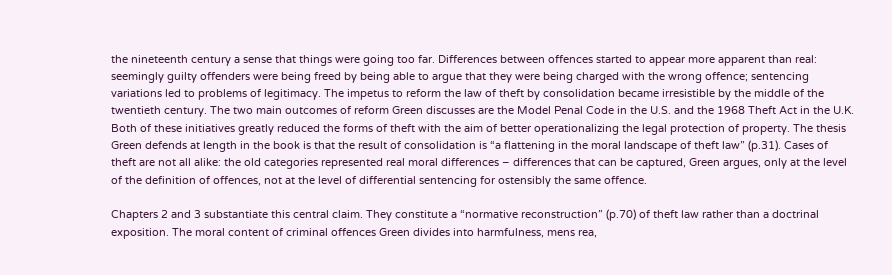the nineteenth century a sense that things were going too far. Differences between offences started to appear more apparent than real: seemingly guilty offenders were being freed by being able to argue that they were being charged with the wrong offence; sentencing variations led to problems of legitimacy. The impetus to reform the law of theft by consolidation became irresistible by the middle of the twentieth century. The two main outcomes of reform Green discusses are the Model Penal Code in the U.S. and the 1968 Theft Act in the U.K. Both of these initiatives greatly reduced the forms of theft with the aim of better operationalizing the legal protection of property. The thesis Green defends at length in the book is that the result of consolidation is “a flattening in the moral landscape of theft law” (p.31). Cases of theft are not all alike: the old categories represented real moral differences – differences that can be captured, Green argues, only at the level of the definition of offences, not at the level of differential sentencing for ostensibly the same offence.

Chapters 2 and 3 substantiate this central claim. They constitute a “normative reconstruction” (p.70) of theft law rather than a doctrinal exposition. The moral content of criminal offences Green divides into harmfulness, mens rea,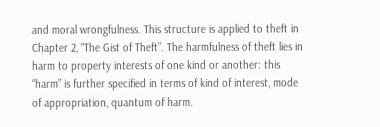and moral wrongfulness. This structure is applied to theft in Chapter 2, “The Gist of Theft”. The harmfulness of theft lies in harm to property interests of one kind or another: this “harm” is further specified in terms of kind of interest, mode of appropriation, quantum of harm.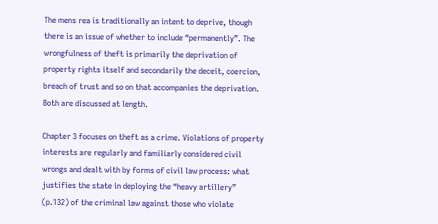The mens rea is traditionally an intent to deprive, though there is an issue of whether to include “permanently”. The wrongfulness of theft is primarily the deprivation of property rights itself and secondarily the deceit, coercion, breach of trust and so on that accompanies the deprivation. Both are discussed at length.

Chapter 3 focuses on theft as a crime. Violations of property interests are regularly and familiarly considered civil wrongs and dealt with by forms of civil law process: what justifies the state in deploying the “heavy artillery” (p.132) of the criminal law against those who violate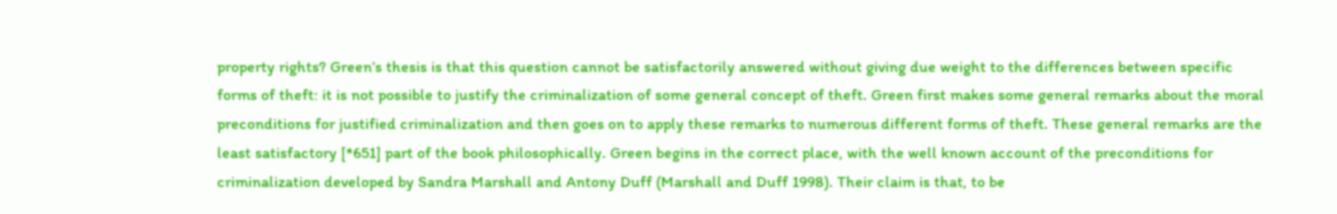property rights? Green’s thesis is that this question cannot be satisfactorily answered without giving due weight to the differences between specific forms of theft: it is not possible to justify the criminalization of some general concept of theft. Green first makes some general remarks about the moral preconditions for justified criminalization and then goes on to apply these remarks to numerous different forms of theft. These general remarks are the least satisfactory [*651] part of the book philosophically. Green begins in the correct place, with the well known account of the preconditions for criminalization developed by Sandra Marshall and Antony Duff (Marshall and Duff 1998). Their claim is that, to be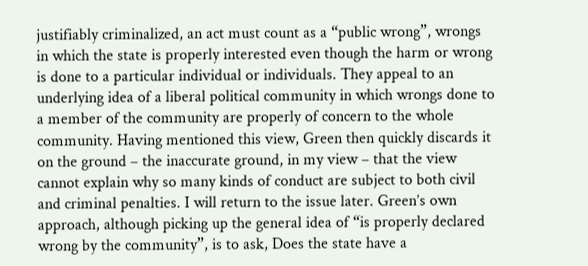justifiably criminalized, an act must count as a “public wrong”, wrongs in which the state is properly interested even though the harm or wrong is done to a particular individual or individuals. They appeal to an underlying idea of a liberal political community in which wrongs done to a member of the community are properly of concern to the whole community. Having mentioned this view, Green then quickly discards it on the ground – the inaccurate ground, in my view – that the view cannot explain why so many kinds of conduct are subject to both civil and criminal penalties. I will return to the issue later. Green’s own approach, although picking up the general idea of “is properly declared wrong by the community”, is to ask, Does the state have a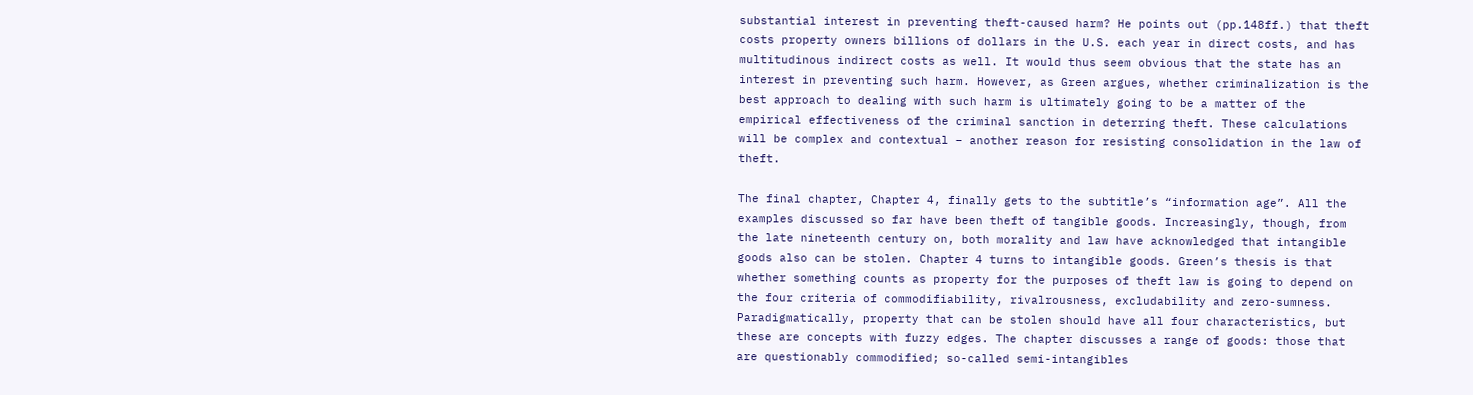substantial interest in preventing theft-caused harm? He points out (pp.148ff.) that theft costs property owners billions of dollars in the U.S. each year in direct costs, and has multitudinous indirect costs as well. It would thus seem obvious that the state has an interest in preventing such harm. However, as Green argues, whether criminalization is the best approach to dealing with such harm is ultimately going to be a matter of the empirical effectiveness of the criminal sanction in deterring theft. These calculations will be complex and contextual – another reason for resisting consolidation in the law of theft.

The final chapter, Chapter 4, finally gets to the subtitle’s “information age”. All the examples discussed so far have been theft of tangible goods. Increasingly, though, from the late nineteenth century on, both morality and law have acknowledged that intangible goods also can be stolen. Chapter 4 turns to intangible goods. Green’s thesis is that whether something counts as property for the purposes of theft law is going to depend on the four criteria of commodifiability, rivalrousness, excludability and zero-sumness. Paradigmatically, property that can be stolen should have all four characteristics, but these are concepts with fuzzy edges. The chapter discusses a range of goods: those that are questionably commodified; so-called semi-intangibles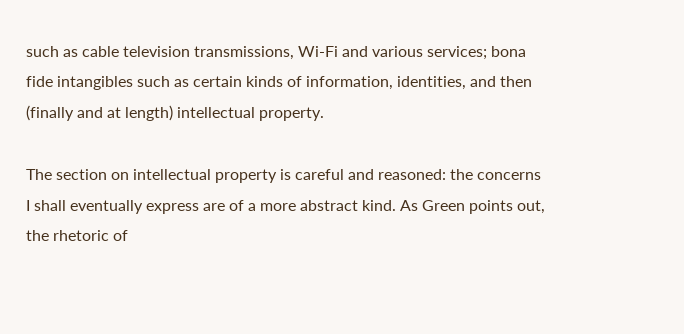such as cable television transmissions, Wi-Fi and various services; bona fide intangibles such as certain kinds of information, identities, and then (finally and at length) intellectual property.

The section on intellectual property is careful and reasoned: the concerns I shall eventually express are of a more abstract kind. As Green points out, the rhetoric of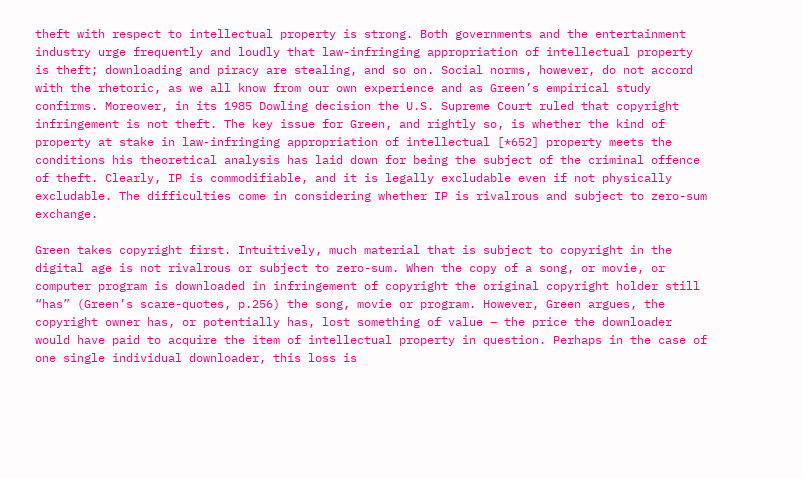theft with respect to intellectual property is strong. Both governments and the entertainment industry urge frequently and loudly that law-infringing appropriation of intellectual property is theft; downloading and piracy are stealing, and so on. Social norms, however, do not accord with the rhetoric, as we all know from our own experience and as Green’s empirical study confirms. Moreover, in its 1985 Dowling decision the U.S. Supreme Court ruled that copyright infringement is not theft. The key issue for Green, and rightly so, is whether the kind of property at stake in law-infringing appropriation of intellectual [*652] property meets the conditions his theoretical analysis has laid down for being the subject of the criminal offence of theft. Clearly, IP is commodifiable, and it is legally excludable even if not physically excludable. The difficulties come in considering whether IP is rivalrous and subject to zero-sum exchange.

Green takes copyright first. Intuitively, much material that is subject to copyright in the digital age is not rivalrous or subject to zero-sum. When the copy of a song, or movie, or computer program is downloaded in infringement of copyright the original copyright holder still “has” (Green’s scare-quotes, p.256) the song, movie or program. However, Green argues, the copyright owner has, or potentially has, lost something of value – the price the downloader would have paid to acquire the item of intellectual property in question. Perhaps in the case of one single individual downloader, this loss is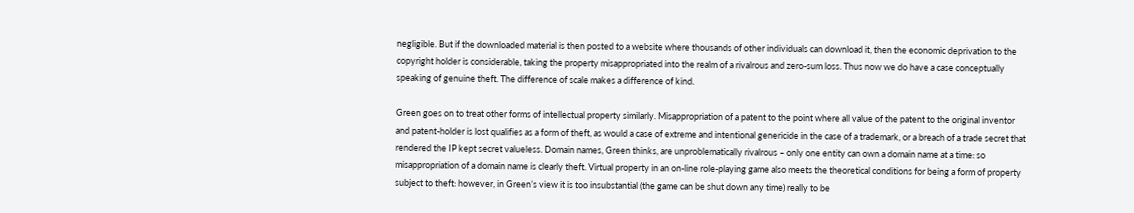negligible. But if the downloaded material is then posted to a website where thousands of other individuals can download it, then the economic deprivation to the copyright holder is considerable, taking the property misappropriated into the realm of a rivalrous and zero-sum loss. Thus now we do have a case conceptually speaking of genuine theft. The difference of scale makes a difference of kind.

Green goes on to treat other forms of intellectual property similarly. Misappropriation of a patent to the point where all value of the patent to the original inventor and patent-holder is lost qualifies as a form of theft, as would a case of extreme and intentional genericide in the case of a trademark, or a breach of a trade secret that rendered the IP kept secret valueless. Domain names, Green thinks, are unproblematically rivalrous – only one entity can own a domain name at a time: so misappropriation of a domain name is clearly theft. Virtual property in an on-line role-playing game also meets the theoretical conditions for being a form of property subject to theft: however, in Green’s view it is too insubstantial (the game can be shut down any time) really to be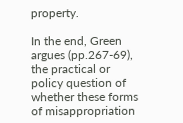property.

In the end, Green argues (pp.267-69), the practical or policy question of whether these forms of misappropriation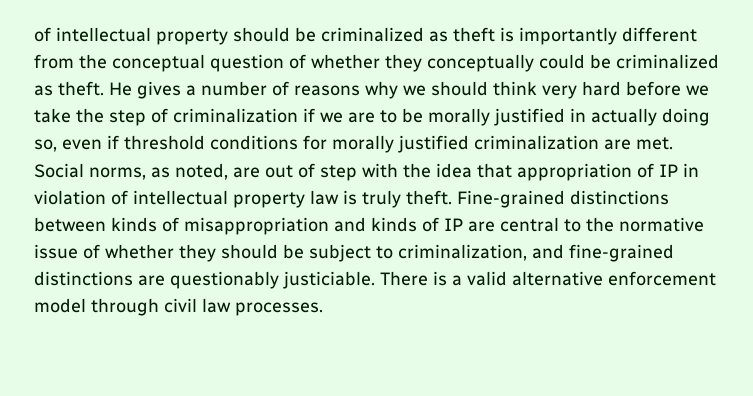of intellectual property should be criminalized as theft is importantly different from the conceptual question of whether they conceptually could be criminalized as theft. He gives a number of reasons why we should think very hard before we take the step of criminalization if we are to be morally justified in actually doing so, even if threshold conditions for morally justified criminalization are met. Social norms, as noted, are out of step with the idea that appropriation of IP in violation of intellectual property law is truly theft. Fine-grained distinctions between kinds of misappropriation and kinds of IP are central to the normative issue of whether they should be subject to criminalization, and fine-grained distinctions are questionably justiciable. There is a valid alternative enforcement model through civil law processes.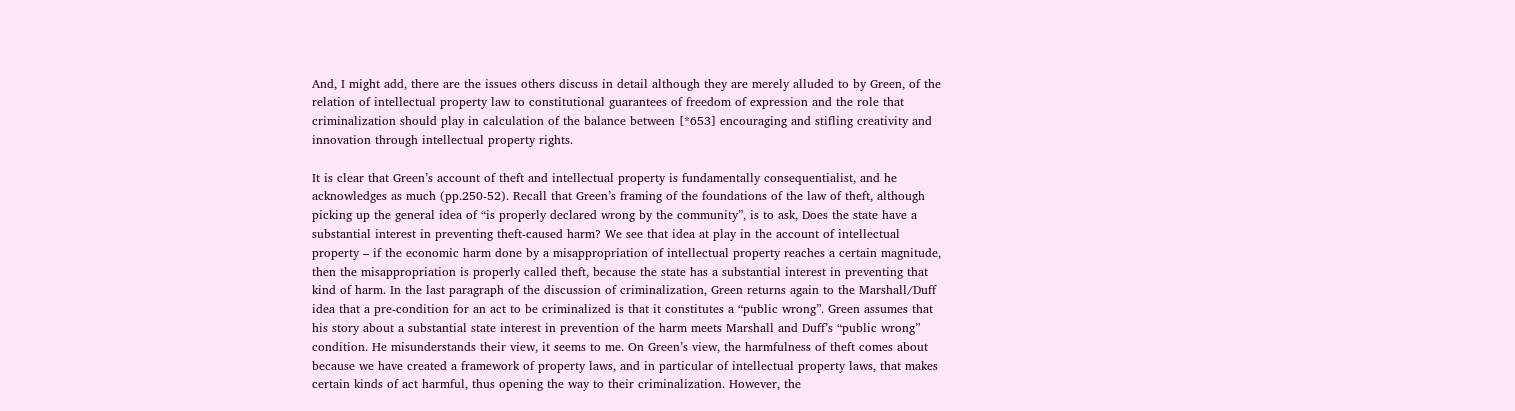And, I might add, there are the issues others discuss in detail although they are merely alluded to by Green, of the relation of intellectual property law to constitutional guarantees of freedom of expression and the role that criminalization should play in calculation of the balance between [*653] encouraging and stifling creativity and innovation through intellectual property rights.

It is clear that Green’s account of theft and intellectual property is fundamentally consequentialist, and he acknowledges as much (pp.250-52). Recall that Green’s framing of the foundations of the law of theft, although picking up the general idea of “is properly declared wrong by the community”, is to ask, Does the state have a substantial interest in preventing theft-caused harm? We see that idea at play in the account of intellectual property – if the economic harm done by a misappropriation of intellectual property reaches a certain magnitude, then the misappropriation is properly called theft, because the state has a substantial interest in preventing that kind of harm. In the last paragraph of the discussion of criminalization, Green returns again to the Marshall/Duff idea that a pre-condition for an act to be criminalized is that it constitutes a “public wrong”. Green assumes that his story about a substantial state interest in prevention of the harm meets Marshall and Duff’s “public wrong” condition. He misunderstands their view, it seems to me. On Green’s view, the harmfulness of theft comes about because we have created a framework of property laws, and in particular of intellectual property laws, that makes certain kinds of act harmful, thus opening the way to their criminalization. However, the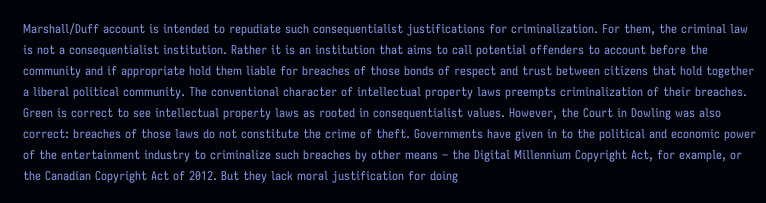Marshall/Duff account is intended to repudiate such consequentialist justifications for criminalization. For them, the criminal law is not a consequentialist institution. Rather it is an institution that aims to call potential offenders to account before the community and if appropriate hold them liable for breaches of those bonds of respect and trust between citizens that hold together a liberal political community. The conventional character of intellectual property laws preempts criminalization of their breaches. Green is correct to see intellectual property laws as rooted in consequentialist values. However, the Court in Dowling was also correct: breaches of those laws do not constitute the crime of theft. Governments have given in to the political and economic power of the entertainment industry to criminalize such breaches by other means – the Digital Millennium Copyright Act, for example, or the Canadian Copyright Act of 2012. But they lack moral justification for doing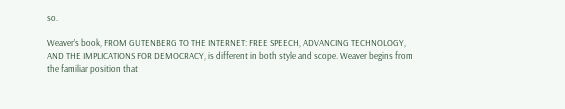so.

Weaver’s book, FROM GUTENBERG TO THE INTERNET: FREE SPEECH, ADVANCING TECHNOLOGY, AND THE IMPLICATIONS FOR DEMOCRACY, is different in both style and scope. Weaver begins from the familiar position that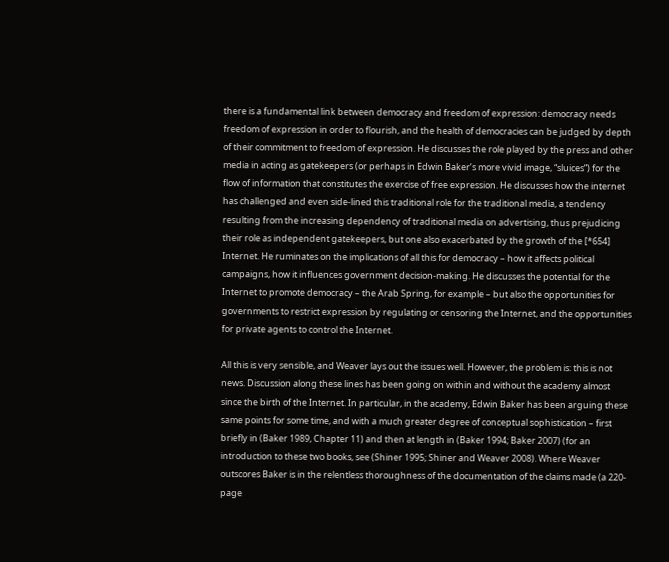there is a fundamental link between democracy and freedom of expression: democracy needs freedom of expression in order to flourish, and the health of democracies can be judged by depth of their commitment to freedom of expression. He discusses the role played by the press and other media in acting as gatekeepers (or perhaps in Edwin Baker’s more vivid image, “sluices”) for the flow of information that constitutes the exercise of free expression. He discusses how the internet has challenged and even side-lined this traditional role for the traditional media, a tendency resulting from the increasing dependency of traditional media on advertising, thus prejudicing their role as independent gatekeepers, but one also exacerbated by the growth of the [*654] Internet. He ruminates on the implications of all this for democracy – how it affects political campaigns, how it influences government decision-making. He discusses the potential for the Internet to promote democracy – the Arab Spring, for example – but also the opportunities for governments to restrict expression by regulating or censoring the Internet, and the opportunities for private agents to control the Internet.

All this is very sensible, and Weaver lays out the issues well. However, the problem is: this is not news. Discussion along these lines has been going on within and without the academy almost since the birth of the Internet. In particular, in the academy, Edwin Baker has been arguing these same points for some time, and with a much greater degree of conceptual sophistication – first briefly in (Baker 1989, Chapter 11) and then at length in (Baker 1994; Baker 2007) (for an introduction to these two books, see (Shiner 1995; Shiner and Weaver 2008). Where Weaver outscores Baker is in the relentless thoroughness of the documentation of the claims made (a 220-page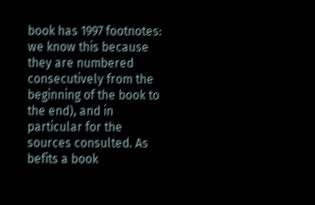book has 1997 footnotes: we know this because they are numbered consecutively from the beginning of the book to the end), and in particular for the sources consulted. As befits a book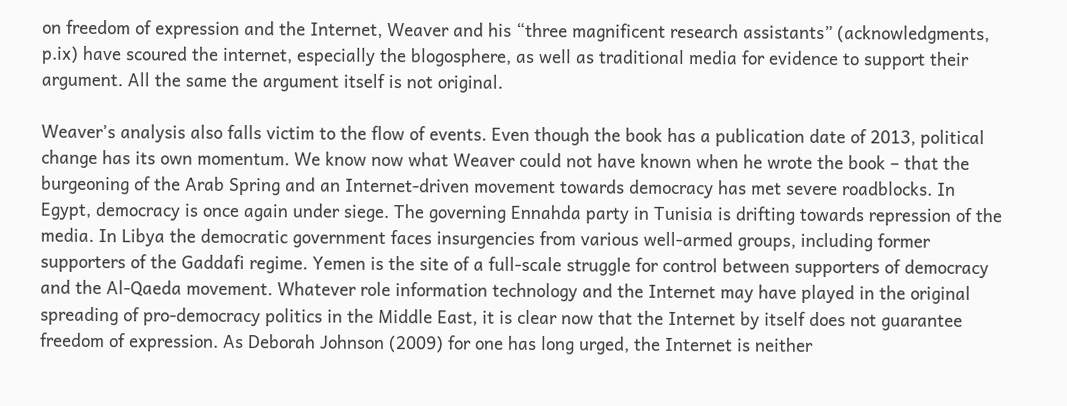on freedom of expression and the Internet, Weaver and his “three magnificent research assistants” (acknowledgments, p.ix) have scoured the internet, especially the blogosphere, as well as traditional media for evidence to support their argument. All the same the argument itself is not original.

Weaver’s analysis also falls victim to the flow of events. Even though the book has a publication date of 2013, political change has its own momentum. We know now what Weaver could not have known when he wrote the book – that the burgeoning of the Arab Spring and an Internet-driven movement towards democracy has met severe roadblocks. In Egypt, democracy is once again under siege. The governing Ennahda party in Tunisia is drifting towards repression of the media. In Libya the democratic government faces insurgencies from various well-armed groups, including former supporters of the Gaddafi regime. Yemen is the site of a full-scale struggle for control between supporters of democracy and the Al-Qaeda movement. Whatever role information technology and the Internet may have played in the original spreading of pro-democracy politics in the Middle East, it is clear now that the Internet by itself does not guarantee freedom of expression. As Deborah Johnson (2009) for one has long urged, the Internet is neither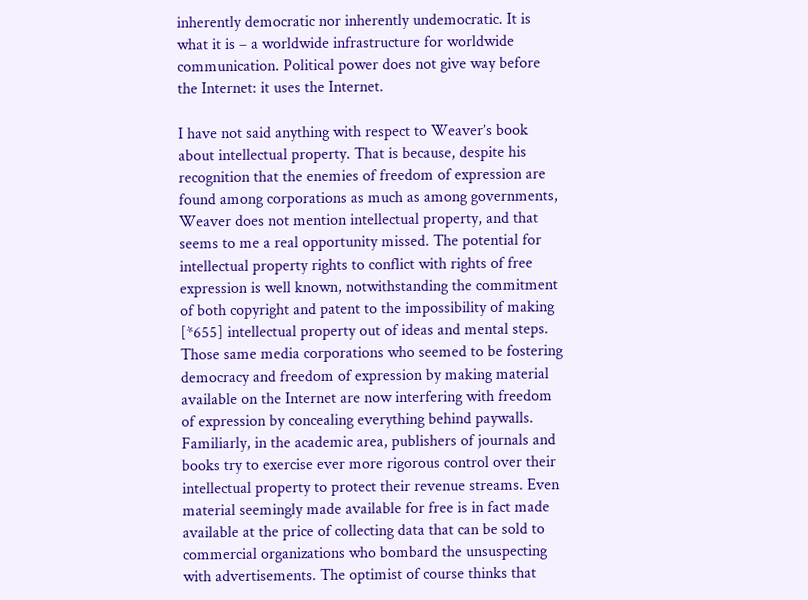inherently democratic nor inherently undemocratic. It is what it is – a worldwide infrastructure for worldwide communication. Political power does not give way before the Internet: it uses the Internet.

I have not said anything with respect to Weaver’s book about intellectual property. That is because, despite his recognition that the enemies of freedom of expression are found among corporations as much as among governments, Weaver does not mention intellectual property, and that seems to me a real opportunity missed. The potential for intellectual property rights to conflict with rights of free expression is well known, notwithstanding the commitment of both copyright and patent to the impossibility of making [*655] intellectual property out of ideas and mental steps. Those same media corporations who seemed to be fostering democracy and freedom of expression by making material available on the Internet are now interfering with freedom of expression by concealing everything behind paywalls. Familiarly, in the academic area, publishers of journals and books try to exercise ever more rigorous control over their intellectual property to protect their revenue streams. Even material seemingly made available for free is in fact made available at the price of collecting data that can be sold to commercial organizations who bombard the unsuspecting with advertisements. The optimist of course thinks that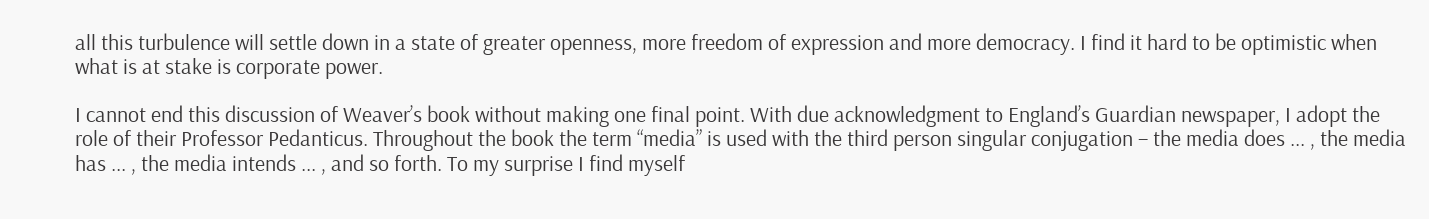all this turbulence will settle down in a state of greater openness, more freedom of expression and more democracy. I find it hard to be optimistic when what is at stake is corporate power.

I cannot end this discussion of Weaver’s book without making one final point. With due acknowledgment to England’s Guardian newspaper, I adopt the role of their Professor Pedanticus. Throughout the book the term “media” is used with the third person singular conjugation – the media does ... , the media has ... , the media intends ... , and so forth. To my surprise I find myself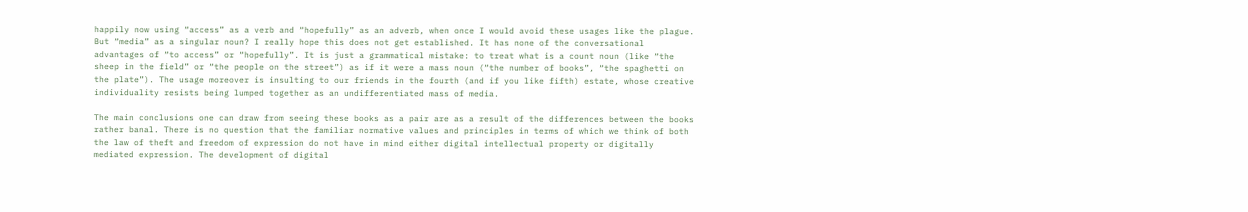happily now using “access” as a verb and “hopefully” as an adverb, when once I would avoid these usages like the plague. But “media” as a singular noun? I really hope this does not get established. It has none of the conversational advantages of “to access” or “hopefully”. It is just a grammatical mistake: to treat what is a count noun (like “the sheep in the field” or “the people on the street”) as if it were a mass noun (“the number of books”, “the spaghetti on the plate”). The usage moreover is insulting to our friends in the fourth (and if you like fifth) estate, whose creative individuality resists being lumped together as an undifferentiated mass of media.

The main conclusions one can draw from seeing these books as a pair are as a result of the differences between the books rather banal. There is no question that the familiar normative values and principles in terms of which we think of both the law of theft and freedom of expression do not have in mind either digital intellectual property or digitally mediated expression. The development of digital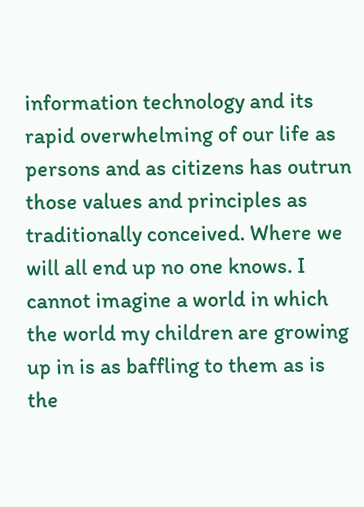information technology and its rapid overwhelming of our life as persons and as citizens has outrun those values and principles as traditionally conceived. Where we will all end up no one knows. I cannot imagine a world in which the world my children are growing up in is as baffling to them as is the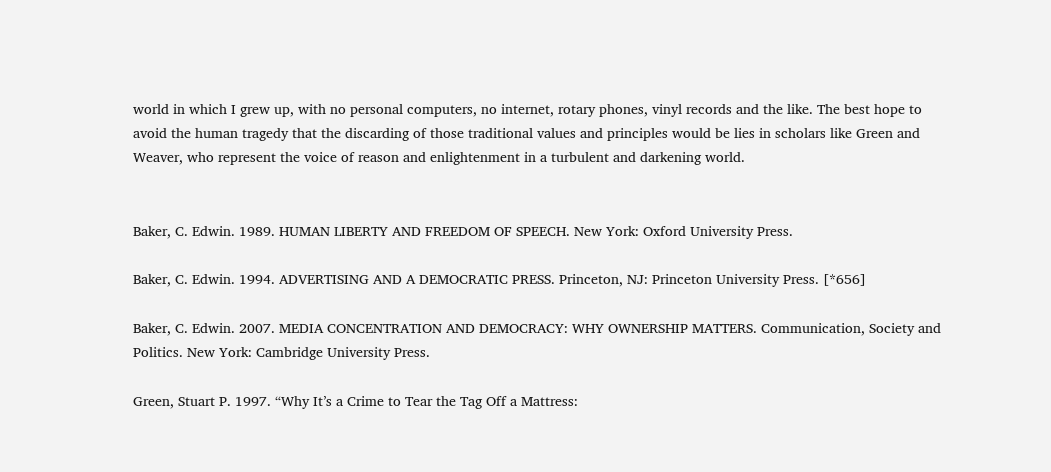world in which I grew up, with no personal computers, no internet, rotary phones, vinyl records and the like. The best hope to avoid the human tragedy that the discarding of those traditional values and principles would be lies in scholars like Green and Weaver, who represent the voice of reason and enlightenment in a turbulent and darkening world.


Baker, C. Edwin. 1989. HUMAN LIBERTY AND FREEDOM OF SPEECH. New York: Oxford University Press.

Baker, C. Edwin. 1994. ADVERTISING AND A DEMOCRATIC PRESS. Princeton, NJ: Princeton University Press. [*656]

Baker, C. Edwin. 2007. MEDIA CONCENTRATION AND DEMOCRACY: WHY OWNERSHIP MATTERS. Communication, Society and Politics. New York: Cambridge University Press.

Green, Stuart P. 1997. “Why It’s a Crime to Tear the Tag Off a Mattress: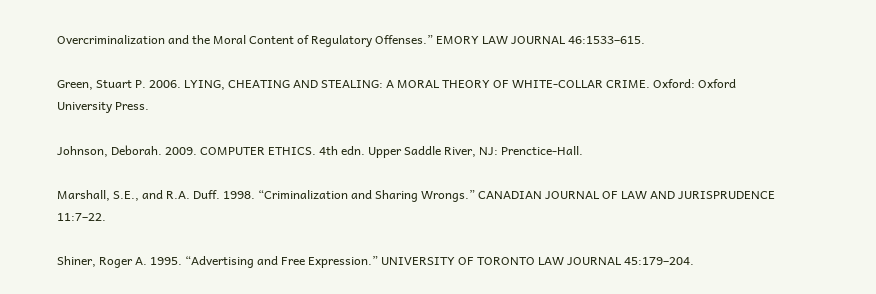Overcriminalization and the Moral Content of Regulatory Offenses.” EMORY LAW JOURNAL 46:1533–615.

Green, Stuart P. 2006. LYING, CHEATING AND STEALING: A MORAL THEORY OF WHITE-COLLAR CRIME. Oxford: Oxford University Press.

Johnson, Deborah. 2009. COMPUTER ETHICS. 4th edn. Upper Saddle River, NJ: Prenctice-Hall.

Marshall, S.E., and R.A. Duff. 1998. “Criminalization and Sharing Wrongs.” CANADIAN JOURNAL OF LAW AND JURISPRUDENCE 11:7–22.

Shiner, Roger A. 1995. “Advertising and Free Expression.” UNIVERSITY OF TORONTO LAW JOURNAL 45:179–204.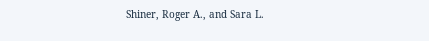Shiner, Roger A., and Sara L.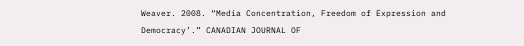Weaver. 2008. “Media Concentration, Freedom of Expression and Democracy’.” CANADIAN JOURNAL OF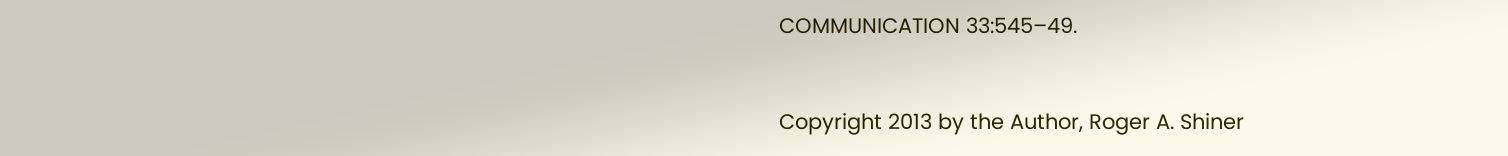COMMUNICATION 33:545–49.



Copyright 2013 by the Author, Roger A. Shiner